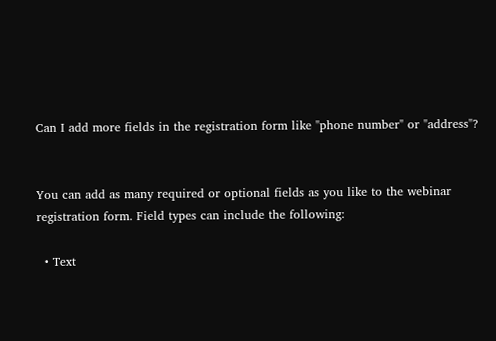Can I add more fields in the registration form like "phone number" or "address"?


You can add as many required or optional fields as you like to the webinar registration form. Field types can include the following:

  • Text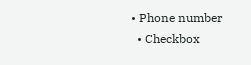• Phone number
  • Checkbox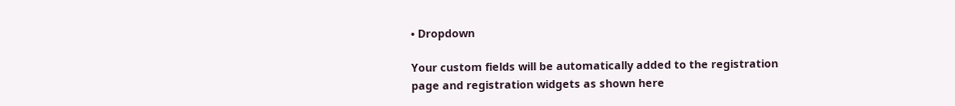• Dropdown

Your custom fields will be automatically added to the registration page and registration widgets as shown here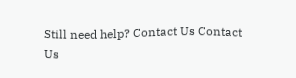Still need help? Contact Us Contact Us